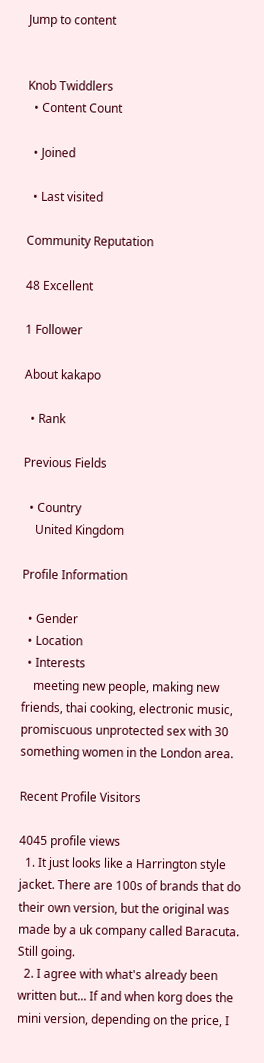Jump to content


Knob Twiddlers
  • Content Count

  • Joined

  • Last visited

Community Reputation

48 Excellent

1 Follower

About kakapo

  • Rank

Previous Fields

  • Country
    United Kingdom

Profile Information

  • Gender
  • Location
  • Interests
    meeting new people, making new friends, thai cooking, electronic music, promiscuous unprotected sex with 30 something women in the London area.

Recent Profile Visitors

4045 profile views
  1. It just looks like a Harrington style jacket. There are 100s of brands that do their own version, but the original was made by a uk company called Baracuta. Still going.
  2. I agree with what's already been written but... If and when korg does the mini version, depending on the price, I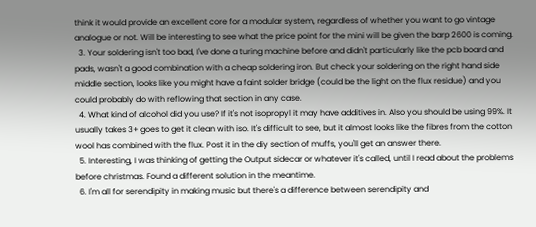think it would provide an excellent core for a modular system, regardless of whether you want to go vintage analogue or not. Will be interesting to see what the price point for the mini will be given the barp 2600 is coming.
  3. Your soldering isn't too bad, I've done a turing machine before and didn't particularly like the pcb board and pads, wasn't a good combination with a cheap soldering iron. But check your soldering on the right hand side middle section, looks like you might have a faint solder bridge (could be the light on the flux residue) and you could probably do with reflowing that section in any case.
  4. What kind of alcohol did you use? If it's not isopropyl it may have additives in. Also you should be using 99%. It usually takes 3+ goes to get it clean with iso. It's difficult to see, but it almost looks like the fibres from the cotton wool has combined with the flux. Post it in the diy section of muffs, you'll get an answer there.
  5. Interesting, I was thinking of getting the Output sidecar or whatever it's called, until I read about the problems before christmas. Found a different solution in the meantime.
  6. I'm all for serendipity in making music but there's a difference between serendipity and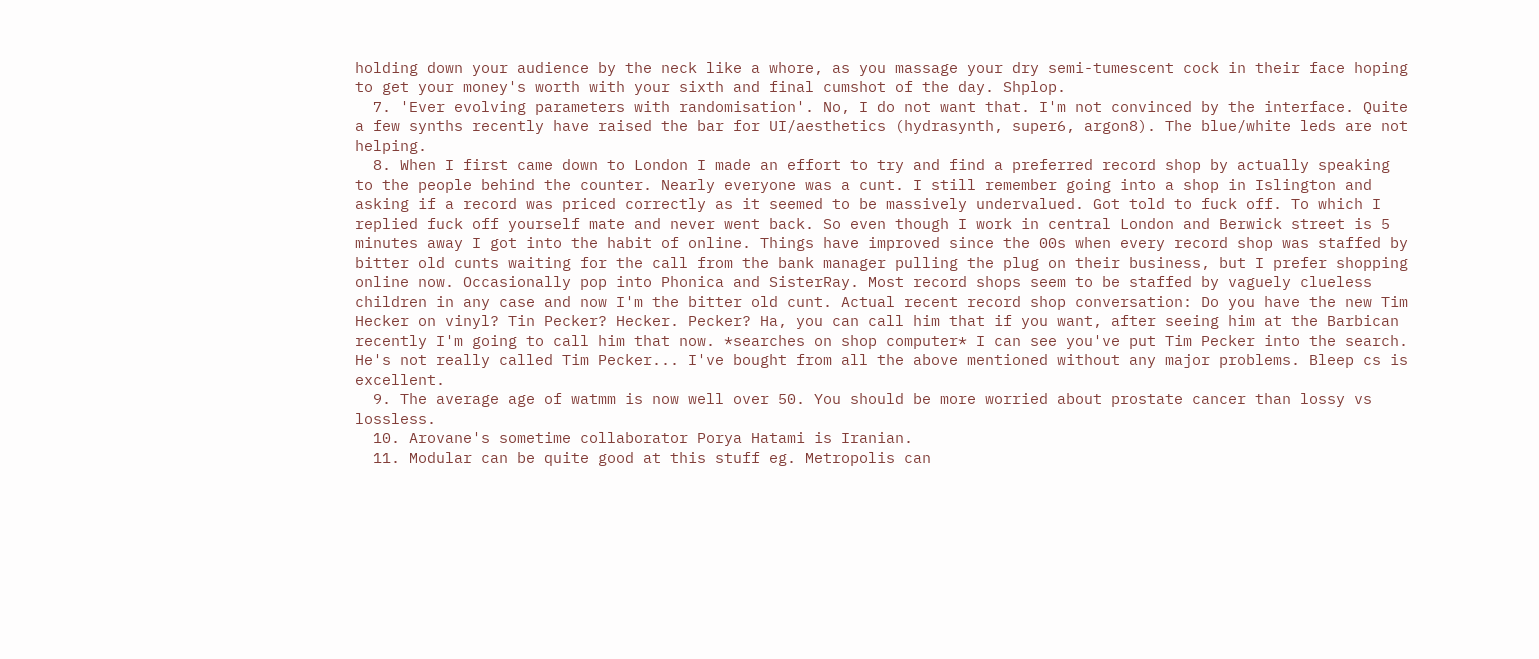holding down your audience by the neck like a whore, as you massage your dry semi-tumescent cock in their face hoping to get your money's worth with your sixth and final cumshot of the day. Shplop.
  7. 'Ever evolving parameters with randomisation'. No, I do not want that. I'm not convinced by the interface. Quite a few synths recently have raised the bar for UI/aesthetics (hydrasynth, super6, argon8). The blue/white leds are not helping.
  8. When I first came down to London I made an effort to try and find a preferred record shop by actually speaking to the people behind the counter. Nearly everyone was a cunt. I still remember going into a shop in Islington and asking if a record was priced correctly as it seemed to be massively undervalued. Got told to fuck off. To which I replied fuck off yourself mate and never went back. So even though I work in central London and Berwick street is 5 minutes away I got into the habit of online. Things have improved since the 00s when every record shop was staffed by bitter old cunts waiting for the call from the bank manager pulling the plug on their business, but I prefer shopping online now. Occasionally pop into Phonica and SisterRay. Most record shops seem to be staffed by vaguely clueless children in any case and now I'm the bitter old cunt. Actual recent record shop conversation: Do you have the new Tim Hecker on vinyl? Tin Pecker? Hecker. Pecker? Ha, you can call him that if you want, after seeing him at the Barbican recently I'm going to call him that now. *searches on shop computer* I can see you've put Tim Pecker into the search. He's not really called Tim Pecker... I've bought from all the above mentioned without any major problems. Bleep cs is excellent.
  9. The average age of watmm is now well over 50. You should be more worried about prostate cancer than lossy vs lossless.
  10. Arovane's sometime collaborator Porya Hatami is Iranian.
  11. Modular can be quite good at this stuff eg. Metropolis can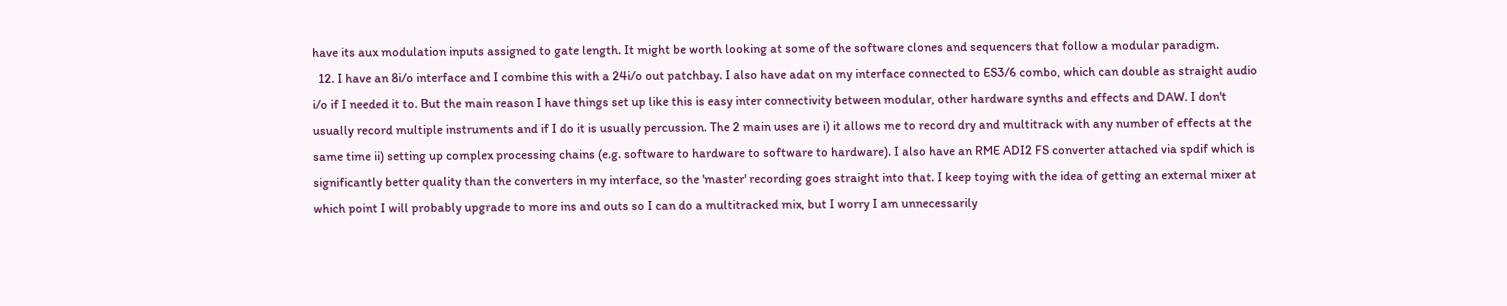have its aux modulation inputs assigned to gate length. It might be worth looking at some of the software clones and sequencers that follow a modular paradigm.
  12. I have an 8i/o interface and I combine this with a 24i/o out patchbay. I also have adat on my interface connected to ES3/6 combo, which can double as straight audio i/o if I needed it to. But the main reason I have things set up like this is easy inter connectivity between modular, other hardware synths and effects and DAW. I don't usually record multiple instruments and if I do it is usually percussion. The 2 main uses are i) it allows me to record dry and multitrack with any number of effects at the same time ii) setting up complex processing chains (e.g. software to hardware to software to hardware). I also have an RME ADI2 FS converter attached via spdif which is significantly better quality than the converters in my interface, so the 'master' recording goes straight into that. I keep toying with the idea of getting an external mixer at which point I will probably upgrade to more ins and outs so I can do a multitracked mix, but I worry I am unnecessarily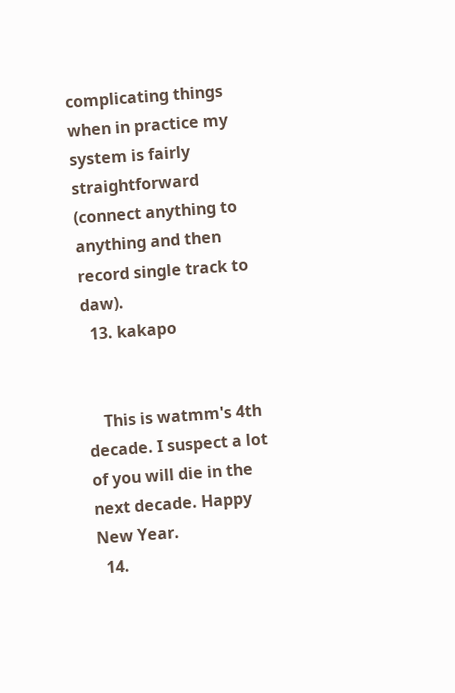complicating things when in practice my system is fairly straightforward (connect anything to anything and then record single track to daw).
  13. kakapo


    This is watmm's 4th decade. I suspect a lot of you will die in the next decade. Happy New Year.
  14.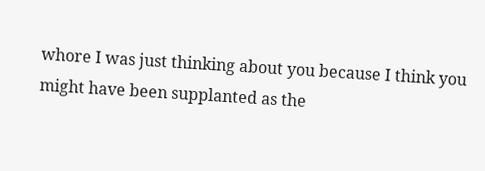whore I was just thinking about you because I think you might have been supplanted as the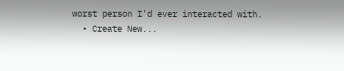worst person I'd ever interacted with.
  • Create New...